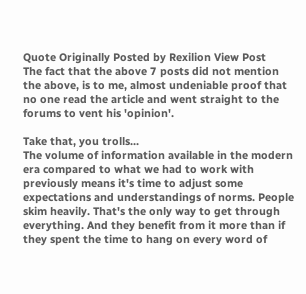Quote Originally Posted by Rexilion View Post
The fact that the above 7 posts did not mention the above, is to me, almost undeniable proof that no one read the article and went straight to the forums to vent his 'opinion'.

Take that, you trolls...
The volume of information available in the modern era compared to what we had to work with previously means it's time to adjust some expectations and understandings of norms. People skim heavily. That's the only way to get through everything. And they benefit from it more than if they spent the time to hang on every word of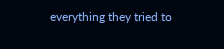everything they tried to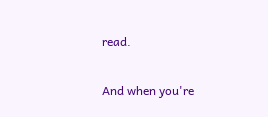read.

And when you're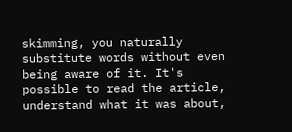skimming, you naturally substitute words without even being aware of it. It's possible to read the article, understand what it was about,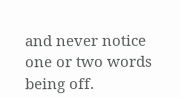and never notice one or two words being off.